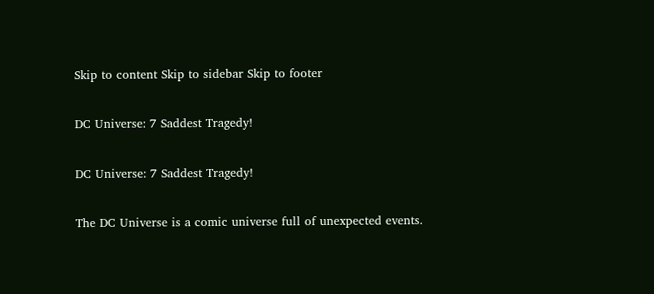Skip to content Skip to sidebar Skip to footer

DC Universe: 7 Saddest Tragedy!

DC Universe: 7 Saddest Tragedy!

The DC Universe is a comic universe full of unexpected events.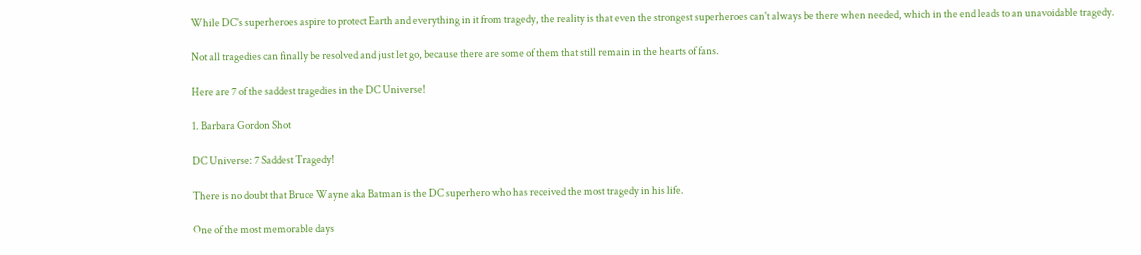While DC's superheroes aspire to protect Earth and everything in it from tragedy, the reality is that even the strongest superheroes can't always be there when needed, which in the end leads to an unavoidable tragedy.

Not all tragedies can finally be resolved and just let go, because there are some of them that still remain in the hearts of fans.

Here are 7 of the saddest tragedies in the DC Universe!

1. Barbara Gordon Shot

DC Universe: 7 Saddest Tragedy!

There is no doubt that Bruce Wayne aka Batman is the DC superhero who has received the most tragedy in his life.

One of the most memorable days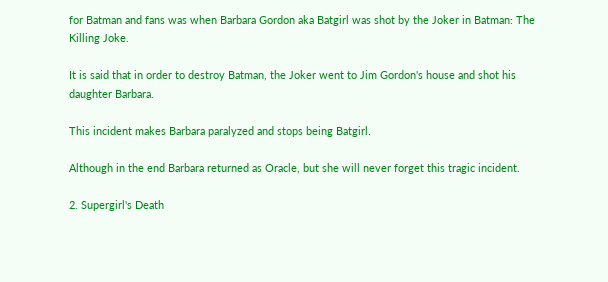for Batman and fans was when Barbara Gordon aka Batgirl was shot by the Joker in Batman: The Killing Joke.

It is said that in order to destroy Batman, the Joker went to Jim Gordon's house and shot his daughter Barbara.

This incident makes Barbara paralyzed and stops being Batgirl.

Although in the end Barbara returned as Oracle, but she will never forget this tragic incident.

2. Supergirl's Death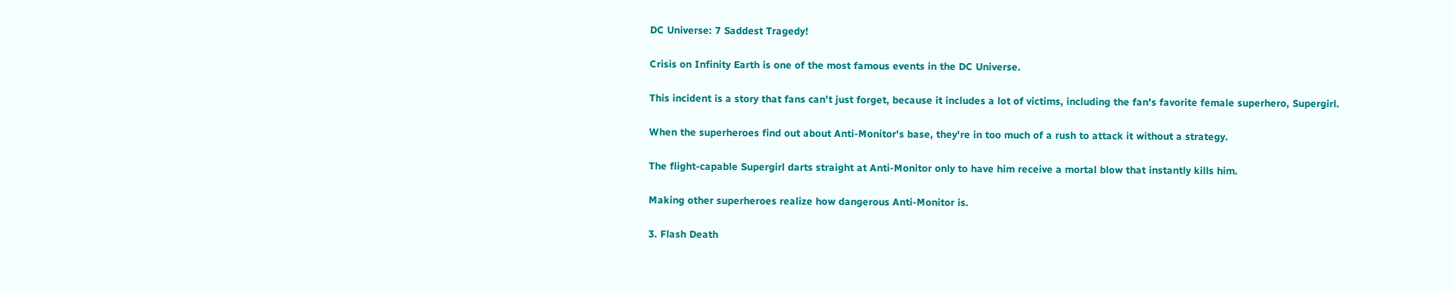DC Universe: 7 Saddest Tragedy!

Crisis on Infinity Earth is one of the most famous events in the DC Universe.

This incident is a story that fans can't just forget, because it includes a lot of victims, including the fan's favorite female superhero, Supergirl.

When the superheroes find out about Anti-Monitor's base, they're in too much of a rush to attack it without a strategy.

The flight-capable Supergirl darts straight at Anti-Monitor only to have him receive a mortal blow that instantly kills him.

Making other superheroes realize how dangerous Anti-Monitor is.

3. Flash Death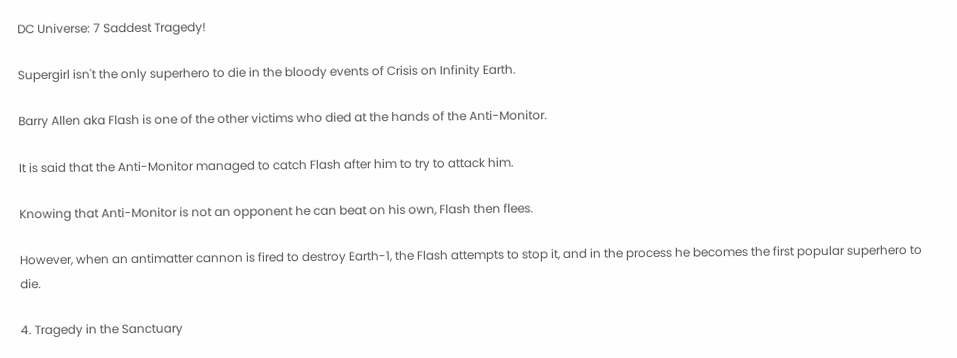DC Universe: 7 Saddest Tragedy!

Supergirl isn't the only superhero to die in the bloody events of Crisis on Infinity Earth.

Barry Allen aka Flash is one of the other victims who died at the hands of the Anti-Monitor.

It is said that the Anti-Monitor managed to catch Flash after him to try to attack him.

Knowing that Anti-Monitor is not an opponent he can beat on his own, Flash then flees.

However, when an antimatter cannon is fired to destroy Earth-1, the Flash attempts to stop it, and in the process he becomes the first popular superhero to die.

4. Tragedy in the Sanctuary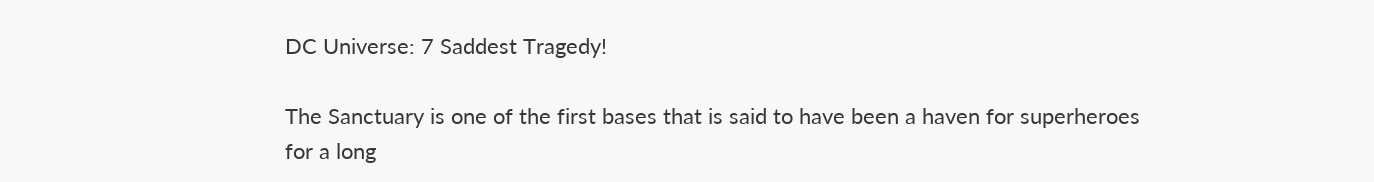DC Universe: 7 Saddest Tragedy!

The Sanctuary is one of the first bases that is said to have been a haven for superheroes for a long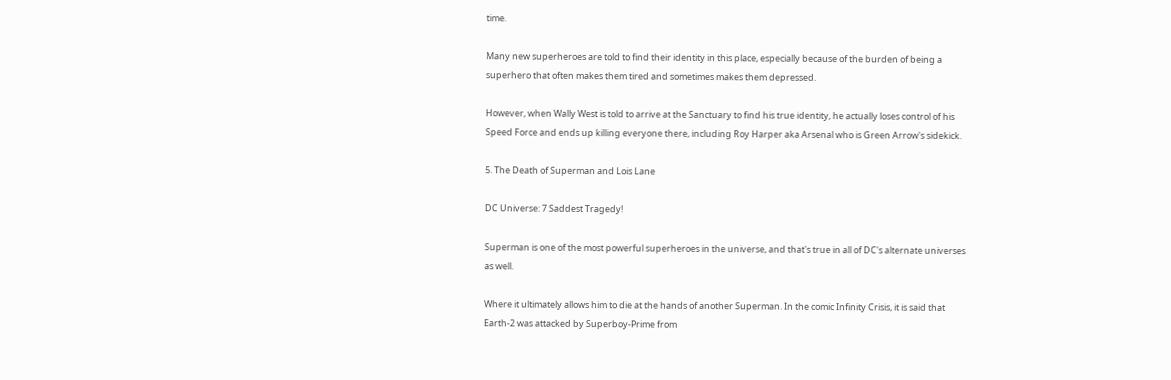time.

Many new superheroes are told to find their identity in this place, especially because of the burden of being a superhero that often makes them tired and sometimes makes them depressed.

However, when Wally West is told to arrive at the Sanctuary to find his true identity, he actually loses control of his Speed Force and ends up killing everyone there, including Roy Harper aka Arsenal who is Green Arrow's sidekick.

5. The Death of Superman and Lois Lane

DC Universe: 7 Saddest Tragedy!

Superman is one of the most powerful superheroes in the universe, and that's true in all of DC's alternate universes as well.

Where it ultimately allows him to die at the hands of another Superman. In the comic Infinity Crisis, it is said that Earth-2 was attacked by Superboy-Prime from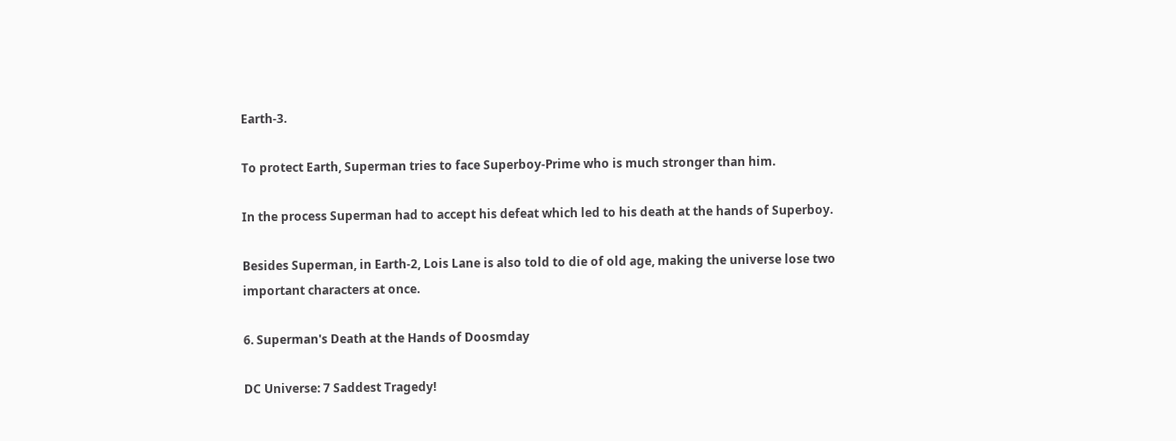Earth-3.

To protect Earth, Superman tries to face Superboy-Prime who is much stronger than him.

In the process Superman had to accept his defeat which led to his death at the hands of Superboy.

Besides Superman, in Earth-2, Lois Lane is also told to die of old age, making the universe lose two important characters at once.

6. Superman's Death at the Hands of Doosmday

DC Universe: 7 Saddest Tragedy!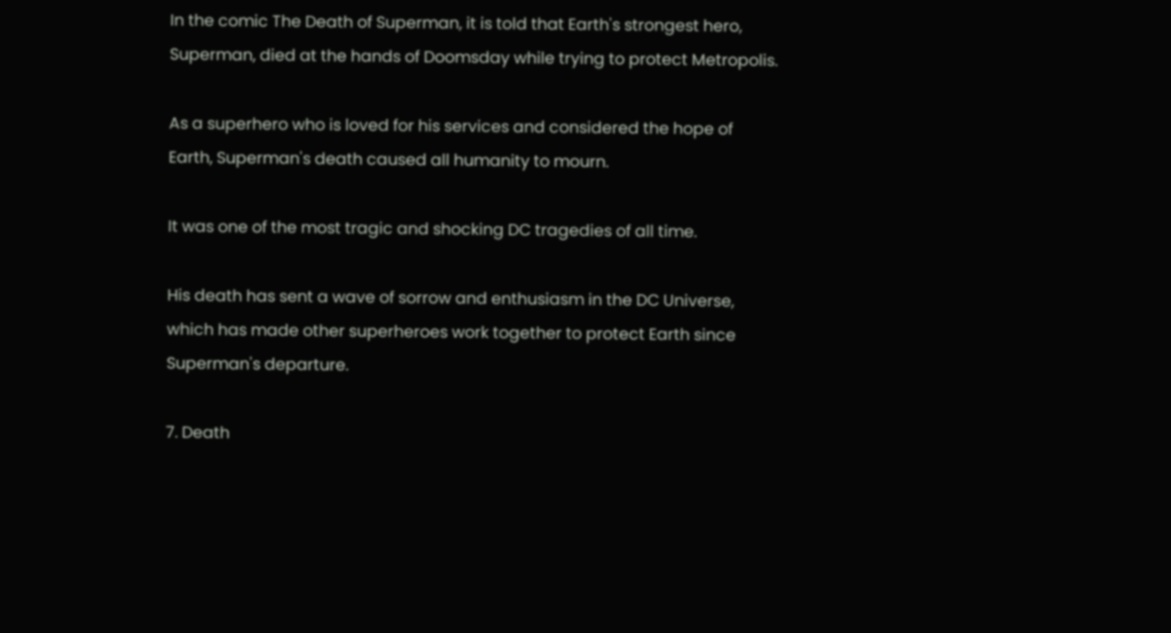In the comic The Death of Superman, it is told that Earth's strongest hero, Superman, died at the hands of Doomsday while trying to protect Metropolis.

As a superhero who is loved for his services and considered the hope of Earth, Superman's death caused all humanity to mourn.

It was one of the most tragic and shocking DC tragedies of all time.

His death has sent a wave of sorrow and enthusiasm in the DC Universe, which has made other superheroes work together to protect Earth since Superman's departure.

7. Death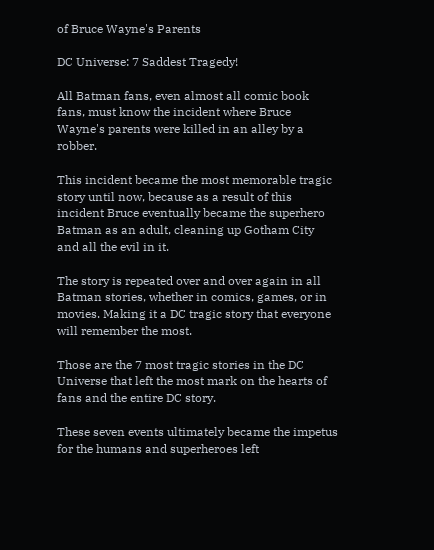of Bruce Wayne's Parents

DC Universe: 7 Saddest Tragedy!

All Batman fans, even almost all comic book fans, must know the incident where Bruce Wayne's parents were killed in an alley by a robber.

This incident became the most memorable tragic story until now, because as a result of this incident Bruce eventually became the superhero Batman as an adult, cleaning up Gotham City and all the evil in it.

The story is repeated over and over again in all Batman stories, whether in comics, games, or in movies. Making it a DC tragic story that everyone will remember the most.

Those are the 7 most tragic stories in the DC Universe that left the most mark on the hearts of fans and the entire DC story.

These seven events ultimately became the impetus for the humans and superheroes left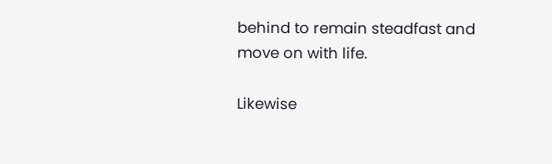behind to remain steadfast and move on with life.

Likewise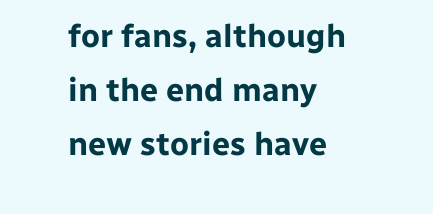for fans, although in the end many new stories have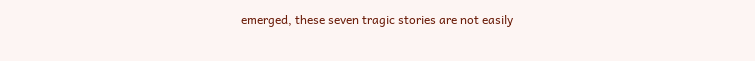emerged, these seven tragic stories are not easily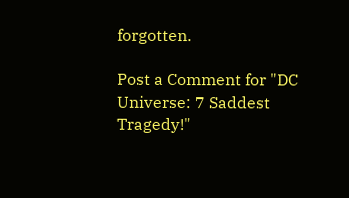forgotten.

Post a Comment for "DC Universe: 7 Saddest Tragedy!"